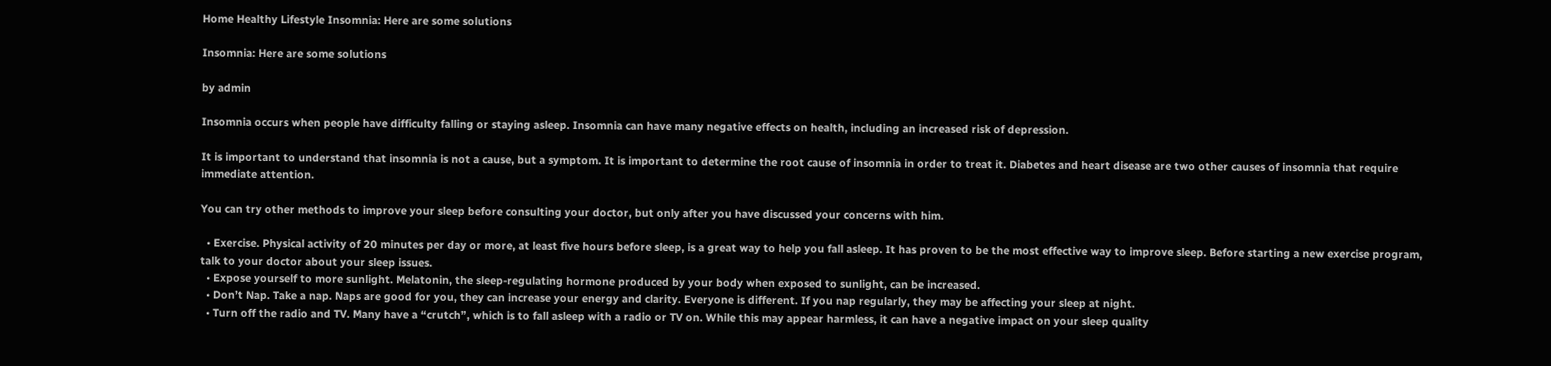Home Healthy Lifestyle Insomnia: Here are some solutions

Insomnia: Here are some solutions

by admin

Insomnia occurs when people have difficulty falling or staying asleep. Insomnia can have many negative effects on health, including an increased risk of depression.

It is important to understand that insomnia is not a cause, but a symptom. It is important to determine the root cause of insomnia in order to treat it. Diabetes and heart disease are two other causes of insomnia that require immediate attention.

You can try other methods to improve your sleep before consulting your doctor, but only after you have discussed your concerns with him.

  • Exercise. Physical activity of 20 minutes per day or more, at least five hours before sleep, is a great way to help you fall asleep. It has proven to be the most effective way to improve sleep. Before starting a new exercise program, talk to your doctor about your sleep issues.
  • Expose yourself to more sunlight. Melatonin, the sleep-regulating hormone produced by your body when exposed to sunlight, can be increased.
  • Don’t Nap. Take a nap. Naps are good for you, they can increase your energy and clarity. Everyone is different. If you nap regularly, they may be affecting your sleep at night.
  • Turn off the radio and TV. Many have a “crutch”, which is to fall asleep with a radio or TV on. While this may appear harmless, it can have a negative impact on your sleep quality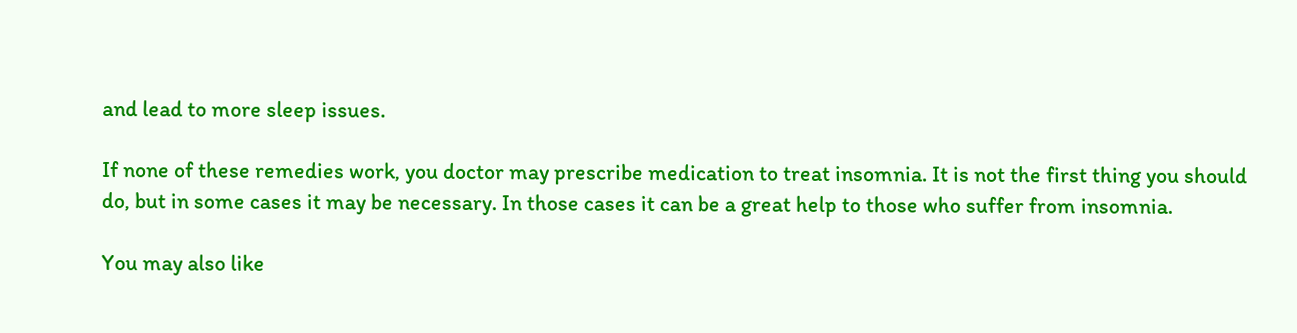and lead to more sleep issues.

If none of these remedies work, you doctor may prescribe medication to treat insomnia. It is not the first thing you should do, but in some cases it may be necessary. In those cases it can be a great help to those who suffer from insomnia.

You may also like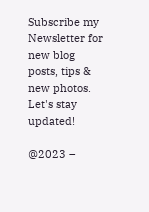Subscribe my Newsletter for new blog posts, tips & new photos. Let's stay updated!

@2023 –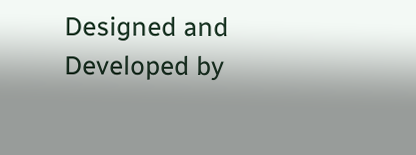Designed and Developed by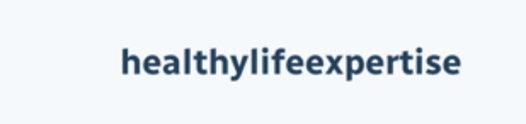healthylifeexpertise